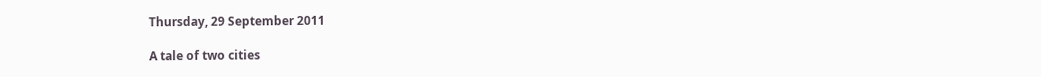Thursday, 29 September 2011

A tale of two cities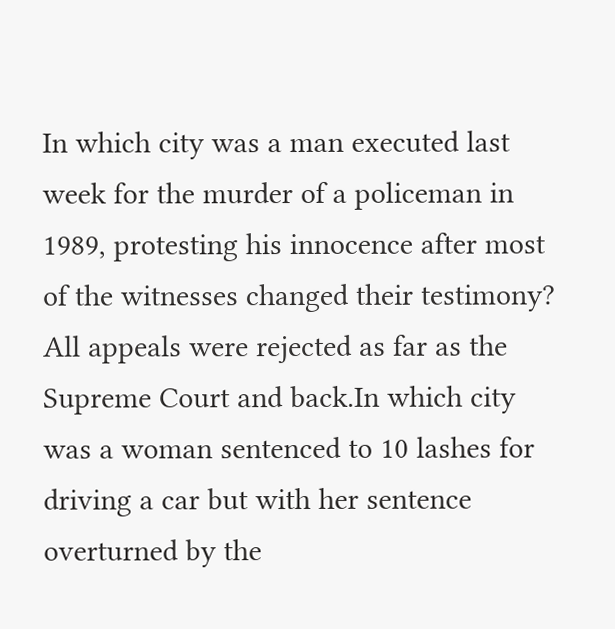In which city was a man executed last week for the murder of a policeman in 1989, protesting his innocence after most of the witnesses changed their testimony? All appeals were rejected as far as the Supreme Court and back.In which city was a woman sentenced to 10 lashes for driving a car but with her sentence overturned by the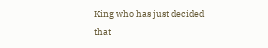King who has just decided that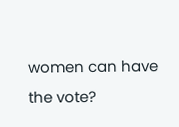women can have the vote?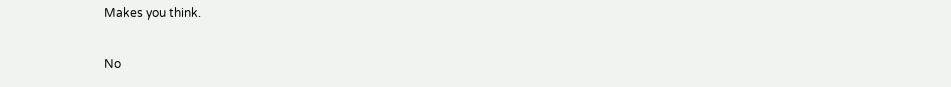Makes you think.

No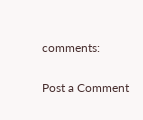comments:

Post a Comment